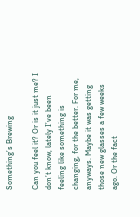Something’s Brewing

Can you feel it? Or is it just me? I don’t know, lately I’ve been feeling like something is changing, for the better. For me, anyways. Maybe it was getting those new glasses a few weeks ago. Or the fact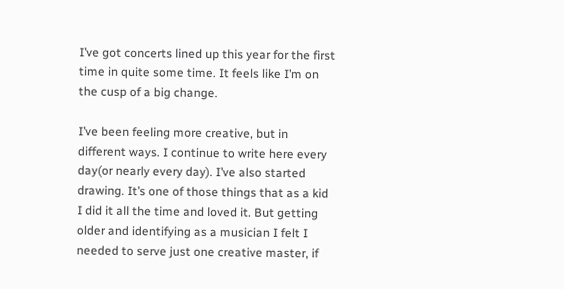I’ve got concerts lined up this year for the first time in quite some time. It feels like I’m on the cusp of a big change.

I’ve been feeling more creative, but in different ways. I continue to write here every day(or nearly every day). I’ve also started drawing. It’s one of those things that as a kid I did it all the time and loved it. But getting older and identifying as a musician I felt I needed to serve just one creative master, if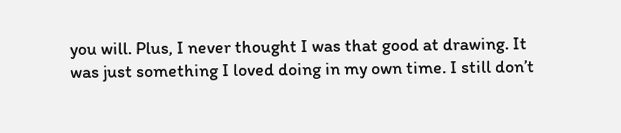you will. Plus, I never thought I was that good at drawing. It was just something I loved doing in my own time. I still don’t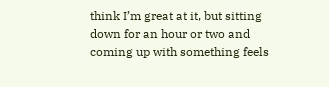think I’m great at it, but sitting down for an hour or two and coming up with something feels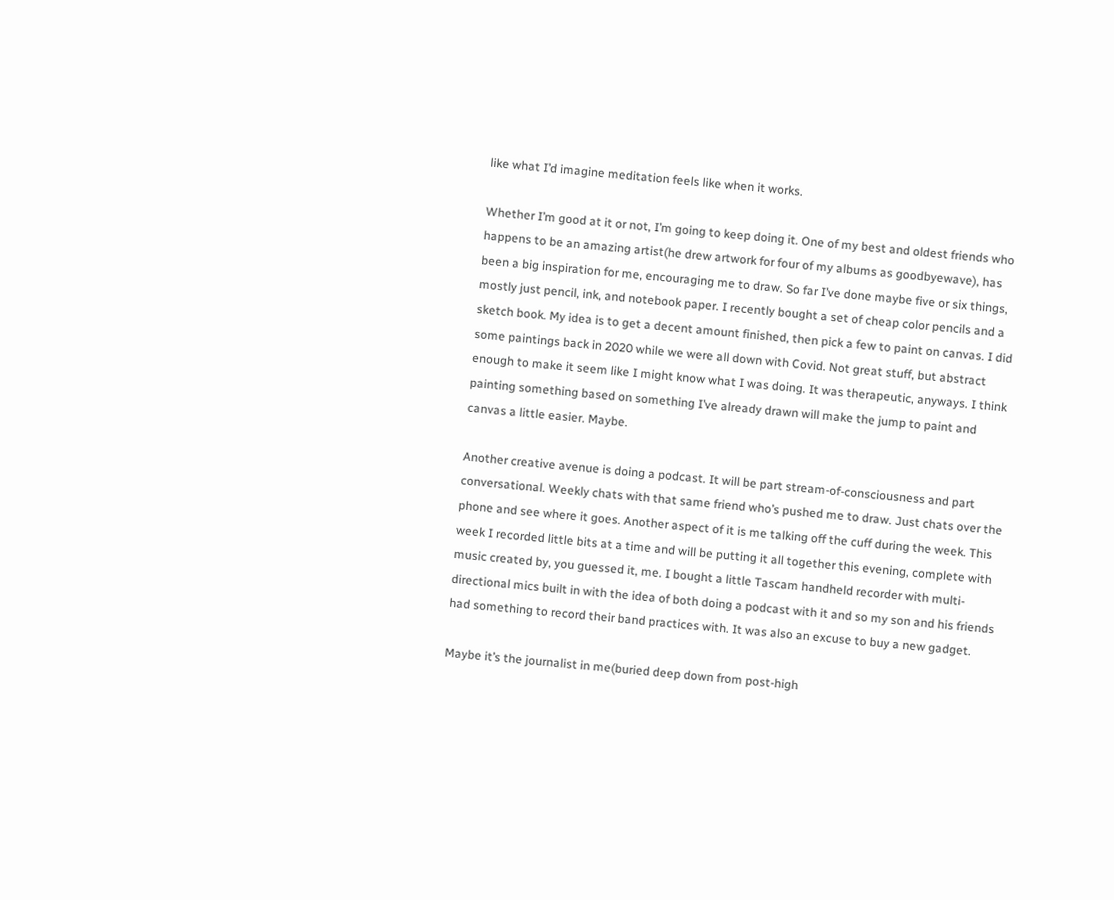like what I’d imagine meditation feels like when it works.

Whether I’m good at it or not, I’m going to keep doing it. One of my best and oldest friends who happens to be an amazing artist(he drew artwork for four of my albums as goodbyewave), has been a big inspiration for me, encouraging me to draw. So far I’ve done maybe five or six things, mostly just pencil, ink, and notebook paper. I recently bought a set of cheap color pencils and a sketch book. My idea is to get a decent amount finished, then pick a few to paint on canvas. I did some paintings back in 2020 while we were all down with Covid. Not great stuff, but abstract enough to make it seem like I might know what I was doing. It was therapeutic, anyways. I think painting something based on something I’ve already drawn will make the jump to paint and canvas a little easier. Maybe.

Another creative avenue is doing a podcast. It will be part stream-of-consciousness and part conversational. Weekly chats with that same friend who’s pushed me to draw. Just chats over the phone and see where it goes. Another aspect of it is me talking off the cuff during the week. This week I recorded little bits at a time and will be putting it all together this evening, complete with music created by, you guessed it, me. I bought a little Tascam handheld recorder with multi-directional mics built in with the idea of both doing a podcast with it and so my son and his friends had something to record their band practices with. It was also an excuse to buy a new gadget.

Maybe it’s the journalist in me(buried deep down from post-high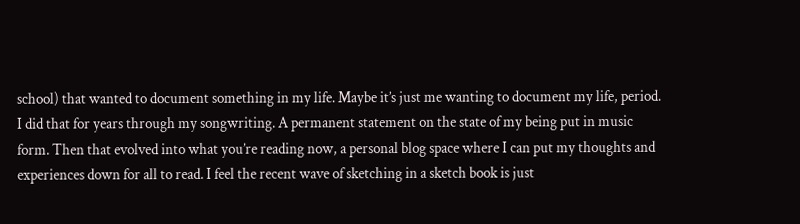school) that wanted to document something in my life. Maybe it’s just me wanting to document my life, period. I did that for years through my songwriting. A permanent statement on the state of my being put in music form. Then that evolved into what you’re reading now, a personal blog space where I can put my thoughts and experiences down for all to read. I feel the recent wave of sketching in a sketch book is just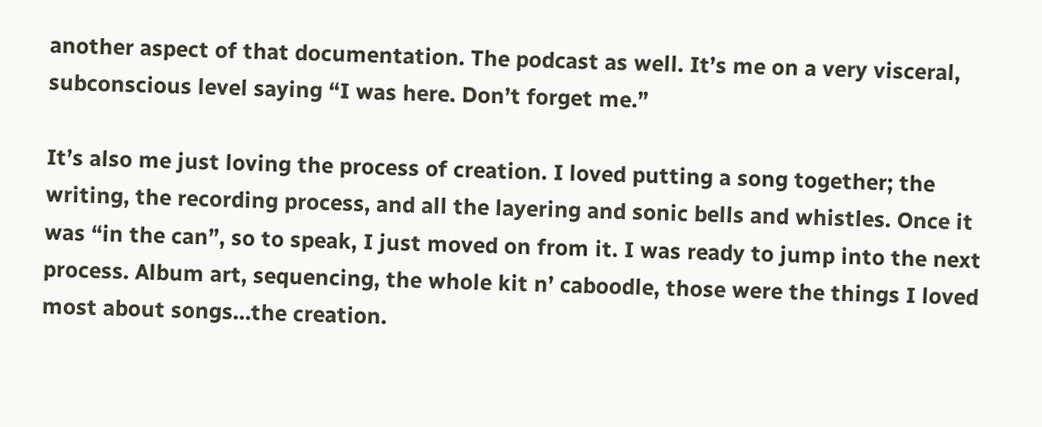another aspect of that documentation. The podcast as well. It’s me on a very visceral, subconscious level saying “I was here. Don’t forget me.”

It’s also me just loving the process of creation. I loved putting a song together; the writing, the recording process, and all the layering and sonic bells and whistles. Once it was “in the can”, so to speak, I just moved on from it. I was ready to jump into the next process. Album art, sequencing, the whole kit n’ caboodle, those were the things I loved most about songs…the creation.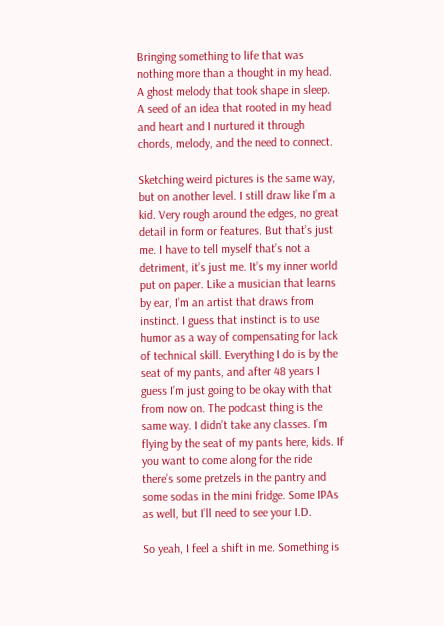Bringing something to life that was nothing more than a thought in my head. A ghost melody that took shape in sleep. A seed of an idea that rooted in my head and heart and I nurtured it through chords, melody, and the need to connect.

Sketching weird pictures is the same way, but on another level. I still draw like I’m a kid. Very rough around the edges, no great detail in form or features. But that’s just me. I have to tell myself that’s not a detriment, it’s just me. It’s my inner world put on paper. Like a musician that learns by ear, I’m an artist that draws from instinct. I guess that instinct is to use humor as a way of compensating for lack of technical skill. Everything I do is by the seat of my pants, and after 48 years I guess I’m just going to be okay with that from now on. The podcast thing is the same way. I didn’t take any classes. I’m flying by the seat of my pants here, kids. If you want to come along for the ride there’s some pretzels in the pantry and some sodas in the mini fridge. Some IPAs as well, but I’ll need to see your I.D.

So yeah, I feel a shift in me. Something is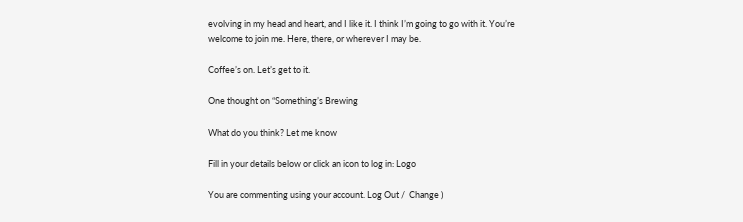evolving in my head and heart, and I like it. I think I’m going to go with it. You’re welcome to join me. Here, there, or wherever I may be.

Coffee’s on. Let’s get to it.

One thought on “Something’s Brewing

What do you think? Let me know

Fill in your details below or click an icon to log in: Logo

You are commenting using your account. Log Out /  Change )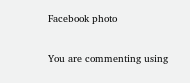Facebook photo

You are commenting using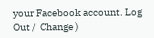your Facebook account. Log Out /  Change )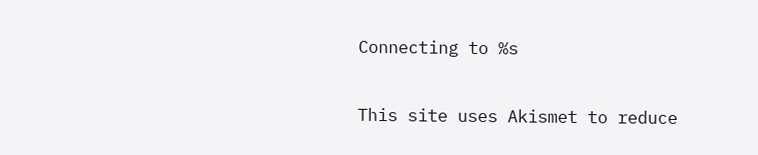Connecting to %s

This site uses Akismet to reduce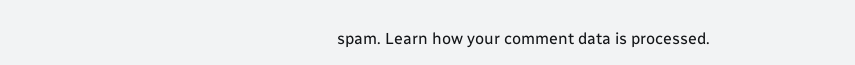spam. Learn how your comment data is processed.